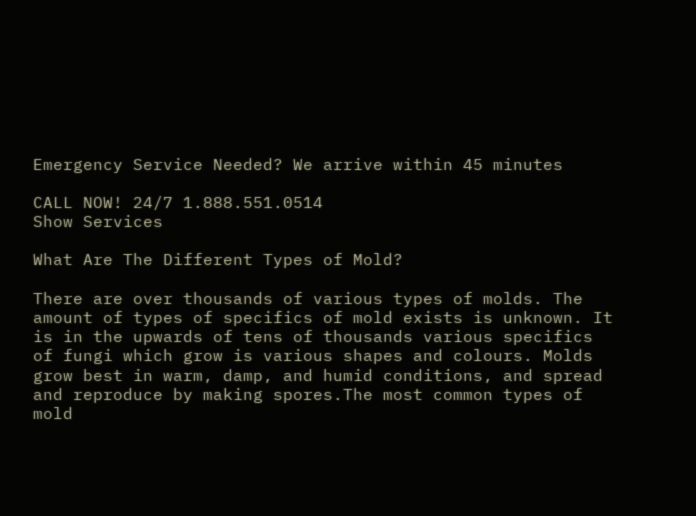Emergency Service Needed? We arrive within 45 minutes

CALL NOW! 24/7 1.888.551.0514
Show Services

What Are The Different Types of Mold?

There are over thousands of various types of molds. The amount of types of specifics of mold exists is unknown. It is in the upwards of tens of thousands various specifics of fungi which grow is various shapes and colours. Molds grow best in warm, damp, and humid conditions, and spread and reproduce by making spores.The most common types of mold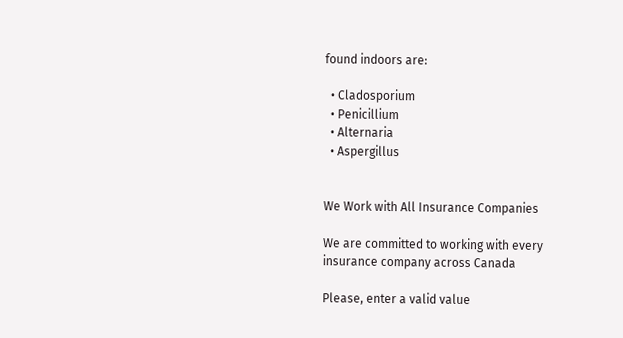found indoors are:

  • Cladosporium
  • Penicillium
  • Alternaria
  • Aspergillus


We Work with All Insurance Companies

We are committed to working with every insurance company across Canada

Please, enter a valid value